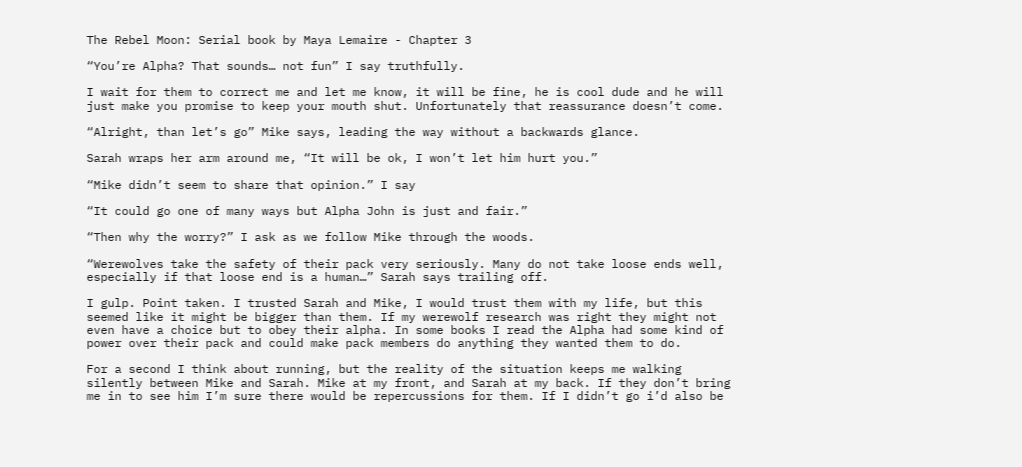The Rebel Moon: Serial book by Maya Lemaire - Chapter 3

“You’re Alpha? That sounds… not fun” I say truthfully.

I wait for them to correct me and let me know, it will be fine, he is cool dude and he will just make you promise to keep your mouth shut. Unfortunately that reassurance doesn’t come.

“Alright, than let’s go” Mike says, leading the way without a backwards glance.

Sarah wraps her arm around me, “It will be ok, I won’t let him hurt you.”

“Mike didn’t seem to share that opinion.” I say

“It could go one of many ways but Alpha John is just and fair.”

“Then why the worry?” I ask as we follow Mike through the woods.

“Werewolves take the safety of their pack very seriously. Many do not take loose ends well, especially if that loose end is a human…” Sarah says trailing off.

I gulp. Point taken. I trusted Sarah and Mike, I would trust them with my life, but this seemed like it might be bigger than them. If my werewolf research was right they might not even have a choice but to obey their alpha. In some books I read the Alpha had some kind of power over their pack and could make pack members do anything they wanted them to do.

For a second I think about running, but the reality of the situation keeps me walking silently between Mike and Sarah. Mike at my front, and Sarah at my back. If they don’t bring me in to see him I’m sure there would be repercussions for them. If I didn’t go i’d also be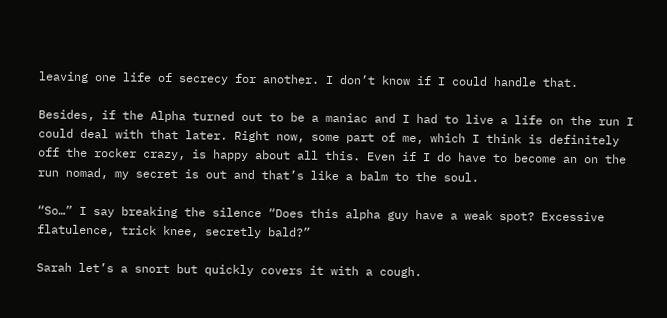leaving one life of secrecy for another. I don’t know if I could handle that.

Besides, if the Alpha turned out to be a maniac and I had to live a life on the run I could deal with that later. Right now, some part of me, which I think is definitely off the rocker crazy, is happy about all this. Even if I do have to become an on the run nomad, my secret is out and that’s like a balm to the soul.

“So…” I say breaking the silence “Does this alpha guy have a weak spot? Excessive flatulence, trick knee, secretly bald?”

Sarah let’s a snort but quickly covers it with a cough.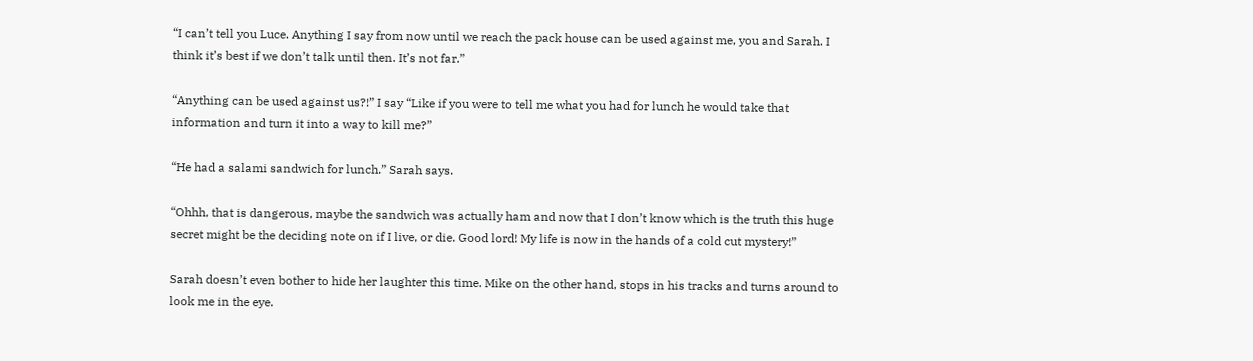“I can’t tell you Luce. Anything I say from now until we reach the pack house can be used against me, you and Sarah. I think it’s best if we don’t talk until then. It’s not far.”

“Anything can be used against us?!” I say “Like if you were to tell me what you had for lunch he would take that information and turn it into a way to kill me?”

“He had a salami sandwich for lunch.” Sarah says.

“Ohhh, that is dangerous, maybe the sandwich was actually ham and now that I don’t know which is the truth this huge secret might be the deciding note on if I live, or die. Good lord! My life is now in the hands of a cold cut mystery!”

Sarah doesn’t even bother to hide her laughter this time. Mike on the other hand, stops in his tracks and turns around to look me in the eye.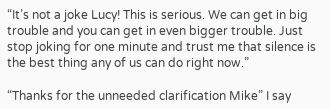“It’s not a joke Lucy! This is serious. We can get in big trouble and you can get in even bigger trouble. Just stop joking for one minute and trust me that silence is the best thing any of us can do right now.”

“Thanks for the unneeded clarification Mike” I say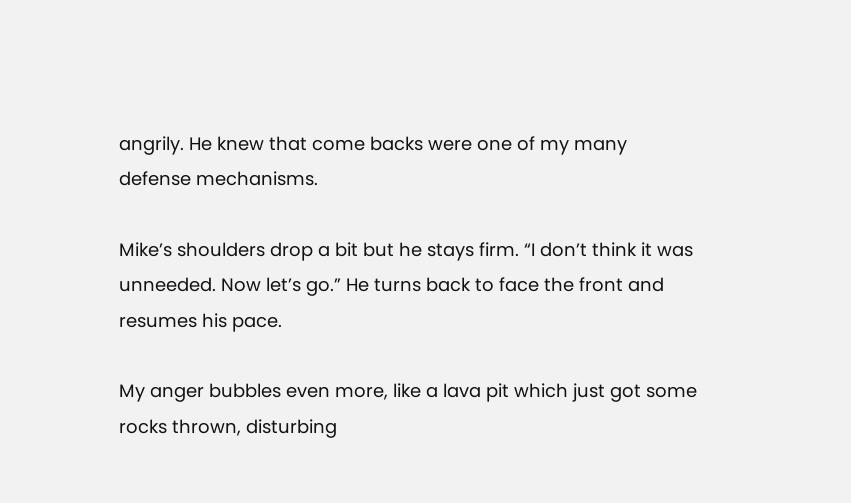angrily. He knew that come backs were one of my many defense mechanisms.

Mike’s shoulders drop a bit but he stays firm. “I don’t think it was unneeded. Now let’s go.” He turns back to face the front and resumes his pace.

My anger bubbles even more, like a lava pit which just got some rocks thrown, disturbing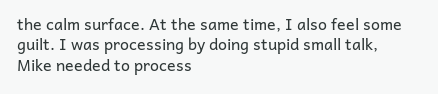the calm surface. At the same time, I also feel some guilt. I was processing by doing stupid small talk, Mike needed to process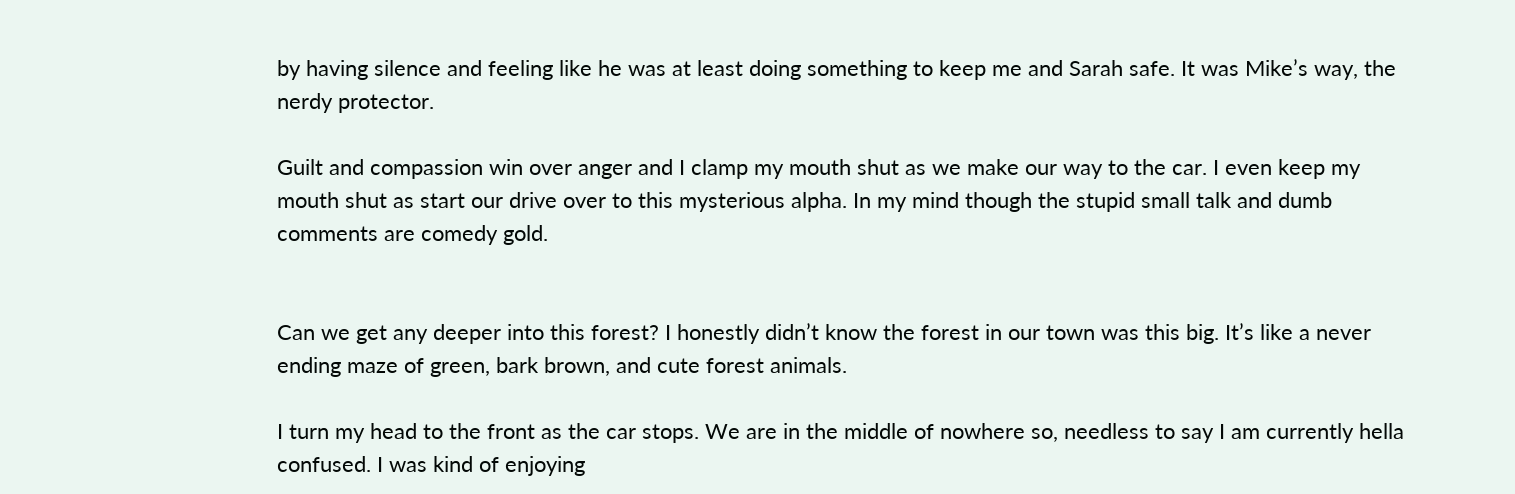by having silence and feeling like he was at least doing something to keep me and Sarah safe. It was Mike’s way, the nerdy protector.

Guilt and compassion win over anger and I clamp my mouth shut as we make our way to the car. I even keep my mouth shut as start our drive over to this mysterious alpha. In my mind though the stupid small talk and dumb comments are comedy gold.


Can we get any deeper into this forest? I honestly didn’t know the forest in our town was this big. It’s like a never ending maze of green, bark brown, and cute forest animals.

I turn my head to the front as the car stops. We are in the middle of nowhere so, needless to say I am currently hella confused. I was kind of enjoying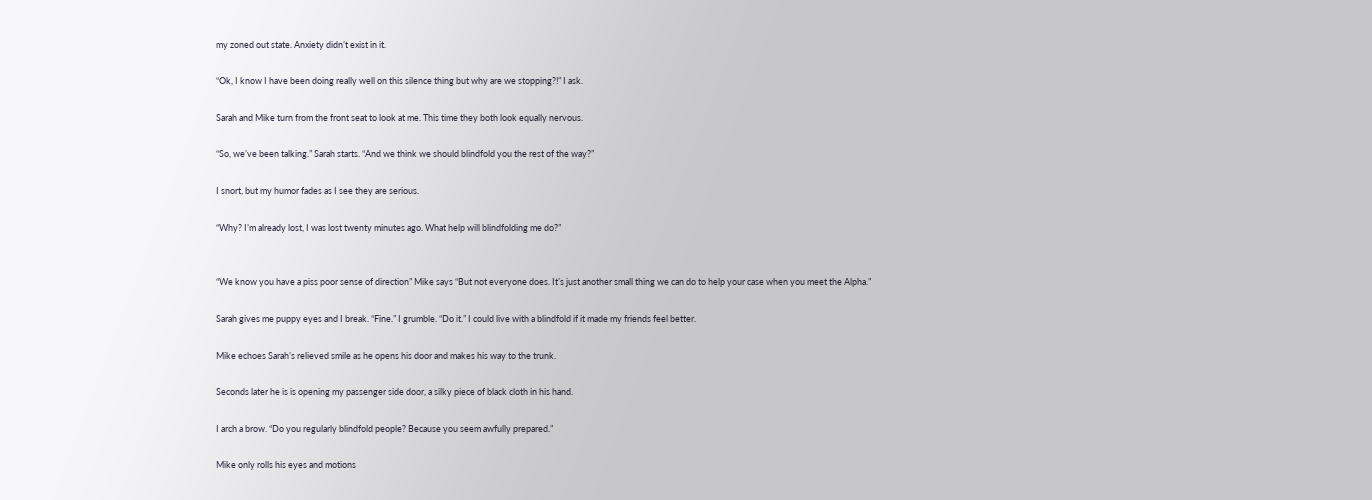my zoned out state. Anxiety didn’t exist in it.

“Ok, I know I have been doing really well on this silence thing but why are we stopping?!” I ask.

Sarah and Mike turn from the front seat to look at me. This time they both look equally nervous.

“So, we’ve been talking.” Sarah starts. “And we think we should blindfold you the rest of the way?”

I snort, but my humor fades as I see they are serious.

“Why? I’m already lost, I was lost twenty minutes ago. What help will blindfolding me do?”


“We know you have a piss poor sense of direction” Mike says “But not everyone does. It’s just another small thing we can do to help your case when you meet the Alpha.”

Sarah gives me puppy eyes and I break. “Fine.” I grumble. “Do it.” I could live with a blindfold if it made my friends feel better.

Mike echoes Sarah’s relieved smile as he opens his door and makes his way to the trunk.

Seconds later he is is opening my passenger side door, a silky piece of black cloth in his hand.

I arch a brow. “Do you regularly blindfold people? Because you seem awfully prepared.”

Mike only rolls his eyes and motions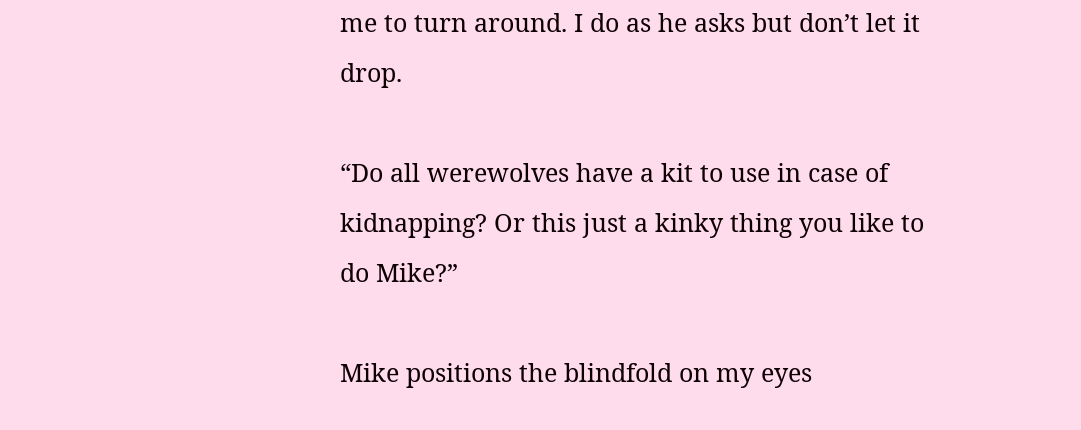me to turn around. I do as he asks but don’t let it drop.

“Do all werewolves have a kit to use in case of kidnapping? Or this just a kinky thing you like to do Mike?”

Mike positions the blindfold on my eyes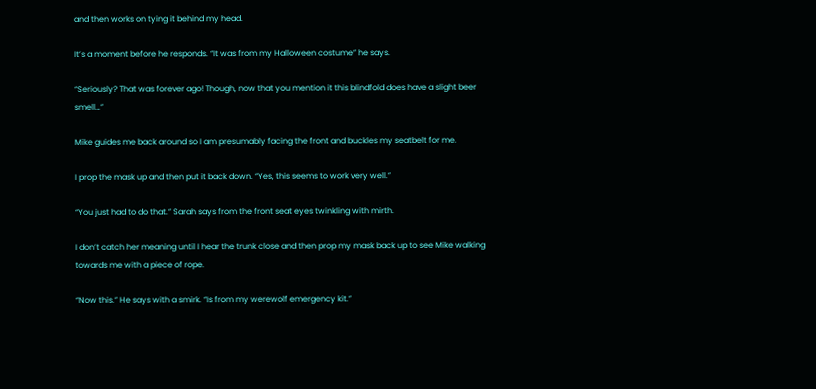and then works on tying it behind my head.

It’s a moment before he responds. “It was from my Halloween costume” he says.

“Seriously? That was forever ago! Though, now that you mention it this blindfold does have a slight beer smell…”

Mike guides me back around so I am presumably facing the front and buckles my seatbelt for me.

I prop the mask up and then put it back down. “Yes, this seems to work very well.”

“You just had to do that.” Sarah says from the front seat eyes twinkling with mirth.

I don’t catch her meaning until I hear the trunk close and then prop my mask back up to see Mike walking towards me with a piece of rope.

“Now this.” He says with a smirk. “Is from my werewolf emergency kit.”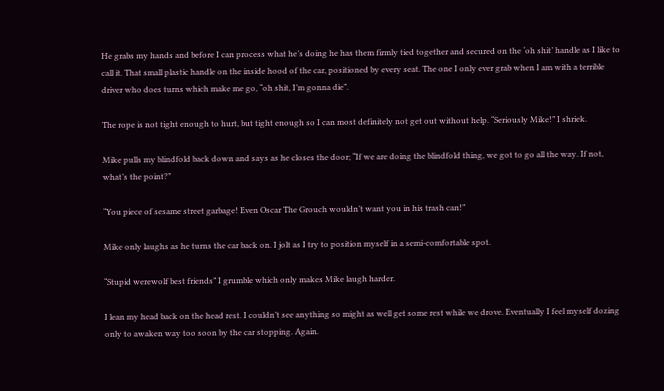He grabs my hands and before I can process what he’s doing he has them firmly tied together and secured on the ‘oh shit’ handle as I like to call it. That small plastic handle on the inside hood of the car, positioned by every seat. The one I only ever grab when I am with a terrible driver who does turns which make me go, “oh shit, I’m gonna die”.

The rope is not tight enough to hurt, but tight enough so I can most definitely not get out without help. “Seriously Mike!” I shriek.

Mike pulls my blindfold back down and says as he closes the door; “If we are doing the blindfold thing, we got to go all the way. If not, what’s the point?”

“You piece of sesame street garbage! Even Oscar The Grouch wouldn’t want you in his trash can!”

Mike only laughs as he turns the car back on. I jolt as I try to position myself in a semi-comfortable spot.

“Stupid werewolf best friends” I grumble which only makes Mike laugh harder.

I lean my head back on the head rest. I couldn’t see anything so might as well get some rest while we drove. Eventually I feel myself dozing only to awaken way too soon by the car stopping. Again.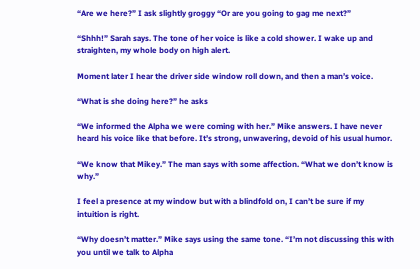“Are we here?” I ask slightly groggy “Or are you going to gag me next?”

“Shhh!” Sarah says. The tone of her voice is like a cold shower. I wake up and straighten, my whole body on high alert.

Moment later I hear the driver side window roll down, and then a man’s voice.

“What is she doing here?” he asks

“We informed the Alpha we were coming with her.” Mike answers. I have never heard his voice like that before. It’s strong, unwavering, devoid of his usual humor.

“We know that Mikey.” The man says with some affection. “What we don’t know is why.”

I feel a presence at my window but with a blindfold on, I can’t be sure if my intuition is right.

“Why doesn’t matter.” Mike says using the same tone. “I’m not discussing this with you until we talk to Alpha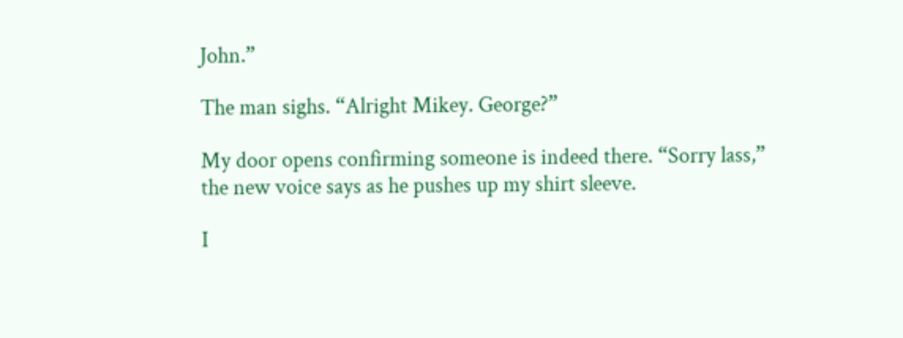John.”

The man sighs. “Alright Mikey. George?”

My door opens confirming someone is indeed there. “Sorry lass,” the new voice says as he pushes up my shirt sleeve.

I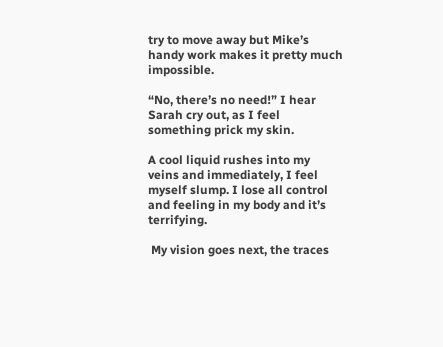try to move away but Mike’s handy work makes it pretty much impossible.

“No, there’s no need!” I hear Sarah cry out, as I feel something prick my skin.

A cool liquid rushes into my veins and immediately, I feel myself slump. I lose all control and feeling in my body and it’s terrifying.

 My vision goes next, the traces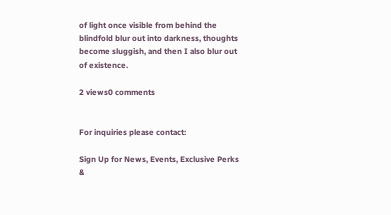of light once visible from behind the blindfold blur out into darkness, thoughts become sluggish, and then I also blur out of existence.

2 views0 comments


For inquiries please contact:

Sign Up for News, Events, Exclusive Perks &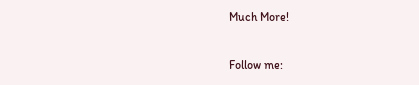Much More!

Follow me: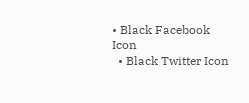• Black Facebook Icon
  • Black Twitter Icon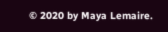© 2020 by Maya Lemaire.